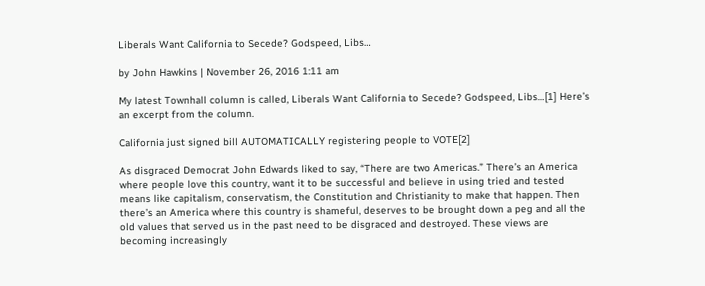Liberals Want California to Secede? Godspeed, Libs…

by John Hawkins | November 26, 2016 1:11 am

My latest Townhall column is called, Liberals Want California to Secede? Godspeed, Libs…[1] Here’s an excerpt from the column.

California just signed bill AUTOMATICALLY registering people to VOTE[2]

As disgraced Democrat John Edwards liked to say, “There are two Americas.” There’s an America where people love this country, want it to be successful and believe in using tried and tested means like capitalism, conservatism, the Constitution and Christianity to make that happen. Then there’s an America where this country is shameful, deserves to be brought down a peg and all the old values that served us in the past need to be disgraced and destroyed. These views are becoming increasingly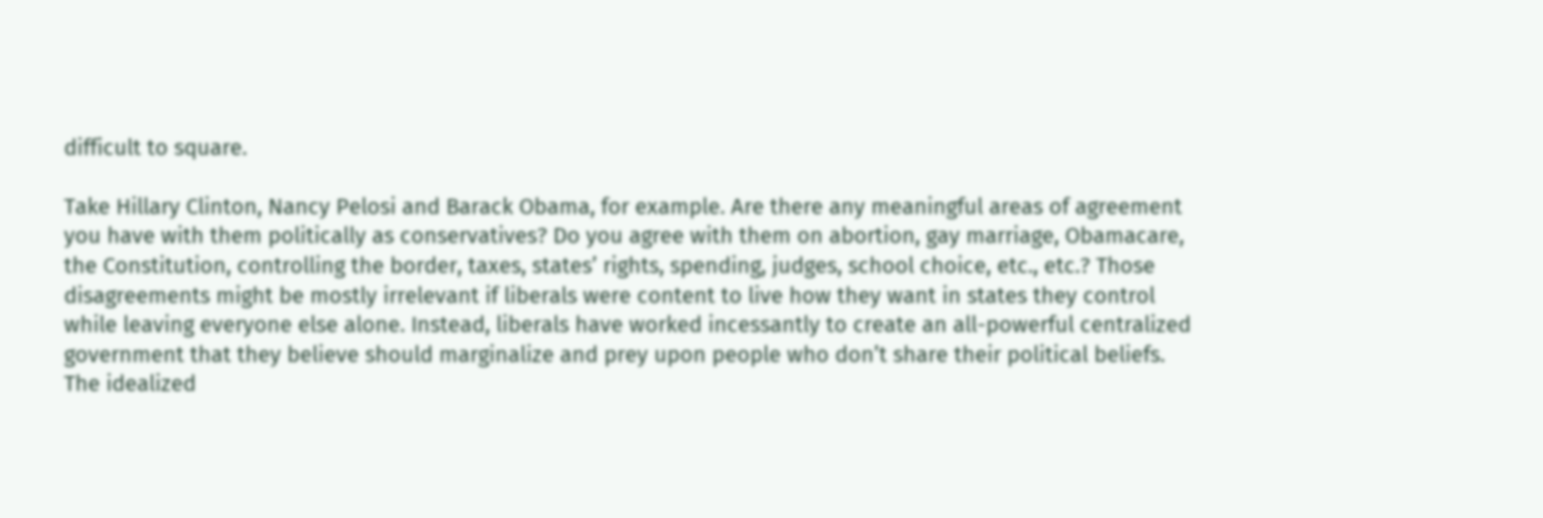difficult to square.

Take Hillary Clinton, Nancy Pelosi and Barack Obama, for example. Are there any meaningful areas of agreement you have with them politically as conservatives? Do you agree with them on abortion, gay marriage, Obamacare, the Constitution, controlling the border, taxes, states’ rights, spending, judges, school choice, etc., etc.? Those disagreements might be mostly irrelevant if liberals were content to live how they want in states they control while leaving everyone else alone. Instead, liberals have worked incessantly to create an all-powerful centralized government that they believe should marginalize and prey upon people who don’t share their political beliefs. The idealized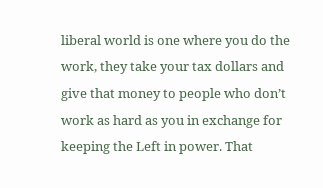liberal world is one where you do the work, they take your tax dollars and give that money to people who don’t work as hard as you in exchange for keeping the Left in power. That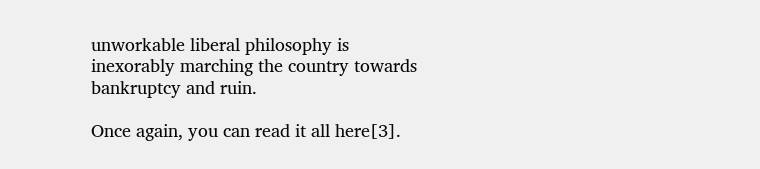unworkable liberal philosophy is inexorably marching the country towards bankruptcy and ruin.

Once again, you can read it all here[3].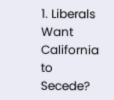1. Liberals Want California to Secede?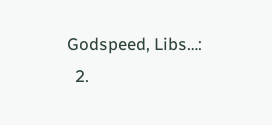Godspeed, Libs…:
  2.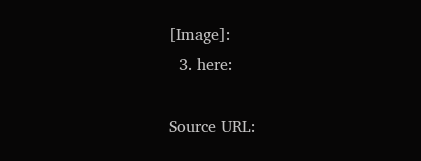[Image]:
  3. here:

Source URL: